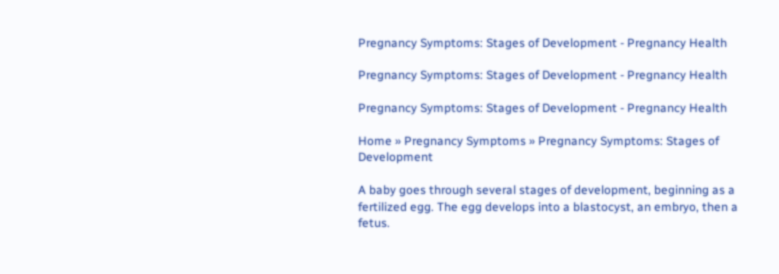Pregnancy Symptoms: Stages of Development - Pregnancy Health

Pregnancy Symptoms: Stages of Development - Pregnancy Health

Pregnancy Symptoms: Stages of Development - Pregnancy Health

Home » Pregnancy Symptoms » Pregnancy Symptoms: Stages of Development

A baby goes through several stages of development, beginning as a fertilized egg. The egg develops into a blastocyst, an embryo, then a fetus.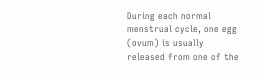During each normal menstrual cycle, one egg (ovum) is usually released from one of the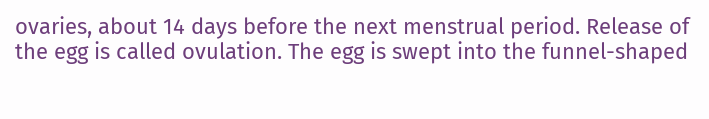ovaries, about 14 days before the next menstrual period. Release of the egg is called ovulation. The egg is swept into the funnel-shaped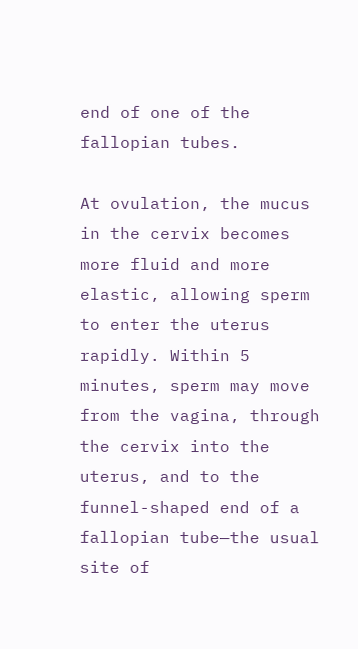end of one of the fallopian tubes.

At ovulation, the mucus in the cervix becomes more fluid and more elastic, allowing sperm to enter the uterus rapidly. Within 5 minutes, sperm may move from the vagina, through the cervix into the uterus, and to the funnel-shaped end of a fallopian tube—the usual site of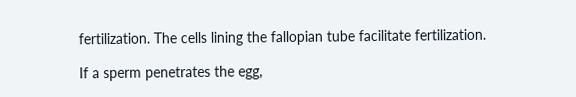fertilization. The cells lining the fallopian tube facilitate fertilization.

If a sperm penetrates the egg,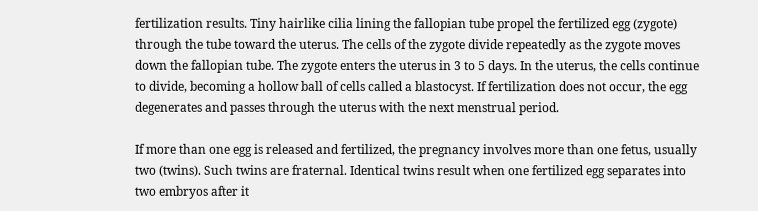fertilization results. Tiny hairlike cilia lining the fallopian tube propel the fertilized egg (zygote) through the tube toward the uterus. The cells of the zygote divide repeatedly as the zygote moves down the fallopian tube. The zygote enters the uterus in 3 to 5 days. In the uterus, the cells continue to divide, becoming a hollow ball of cells called a blastocyst. If fertilization does not occur, the egg degenerates and passes through the uterus with the next menstrual period.

If more than one egg is released and fertilized, the pregnancy involves more than one fetus, usually two (twins). Such twins are fraternal. Identical twins result when one fertilized egg separates into two embryos after it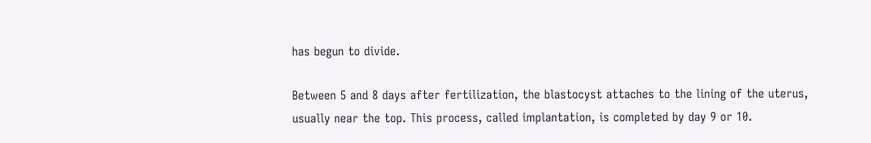has begun to divide.

Between 5 and 8 days after fertilization, the blastocyst attaches to the lining of the uterus, usually near the top. This process, called implantation, is completed by day 9 or 10.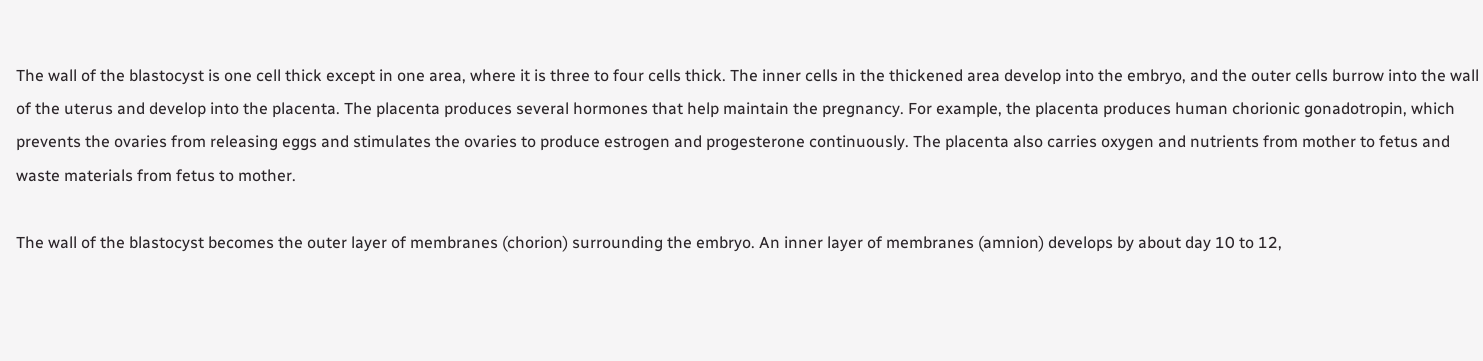The wall of the blastocyst is one cell thick except in one area, where it is three to four cells thick. The inner cells in the thickened area develop into the embryo, and the outer cells burrow into the wall of the uterus and develop into the placenta. The placenta produces several hormones that help maintain the pregnancy. For example, the placenta produces human chorionic gonadotropin, which prevents the ovaries from releasing eggs and stimulates the ovaries to produce estrogen and progesterone continuously. The placenta also carries oxygen and nutrients from mother to fetus and waste materials from fetus to mother.

The wall of the blastocyst becomes the outer layer of membranes (chorion) surrounding the embryo. An inner layer of membranes (amnion) develops by about day 10 to 12,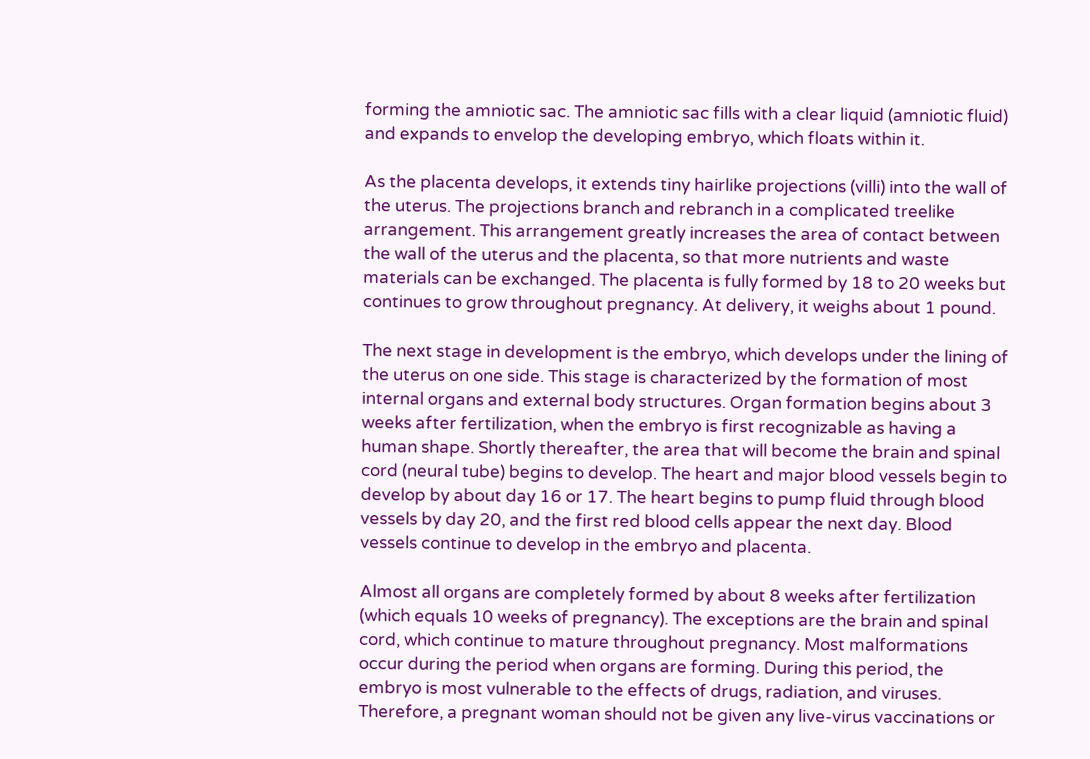forming the amniotic sac. The amniotic sac fills with a clear liquid (amniotic fluid) and expands to envelop the developing embryo, which floats within it.

As the placenta develops, it extends tiny hairlike projections (villi) into the wall of the uterus. The projections branch and rebranch in a complicated treelike arrangement. This arrangement greatly increases the area of contact between the wall of the uterus and the placenta, so that more nutrients and waste materials can be exchanged. The placenta is fully formed by 18 to 20 weeks but continues to grow throughout pregnancy. At delivery, it weighs about 1 pound.

The next stage in development is the embryo, which develops under the lining of the uterus on one side. This stage is characterized by the formation of most internal organs and external body structures. Organ formation begins about 3 weeks after fertilization, when the embryo is first recognizable as having a human shape. Shortly thereafter, the area that will become the brain and spinal cord (neural tube) begins to develop. The heart and major blood vessels begin to develop by about day 16 or 17. The heart begins to pump fluid through blood vessels by day 20, and the first red blood cells appear the next day. Blood vessels continue to develop in the embryo and placenta.

Almost all organs are completely formed by about 8 weeks after fertilization (which equals 10 weeks of pregnancy). The exceptions are the brain and spinal cord, which continue to mature throughout pregnancy. Most malformations occur during the period when organs are forming. During this period, the embryo is most vulnerable to the effects of drugs, radiation, and viruses. Therefore, a pregnant woman should not be given any live-virus vaccinations or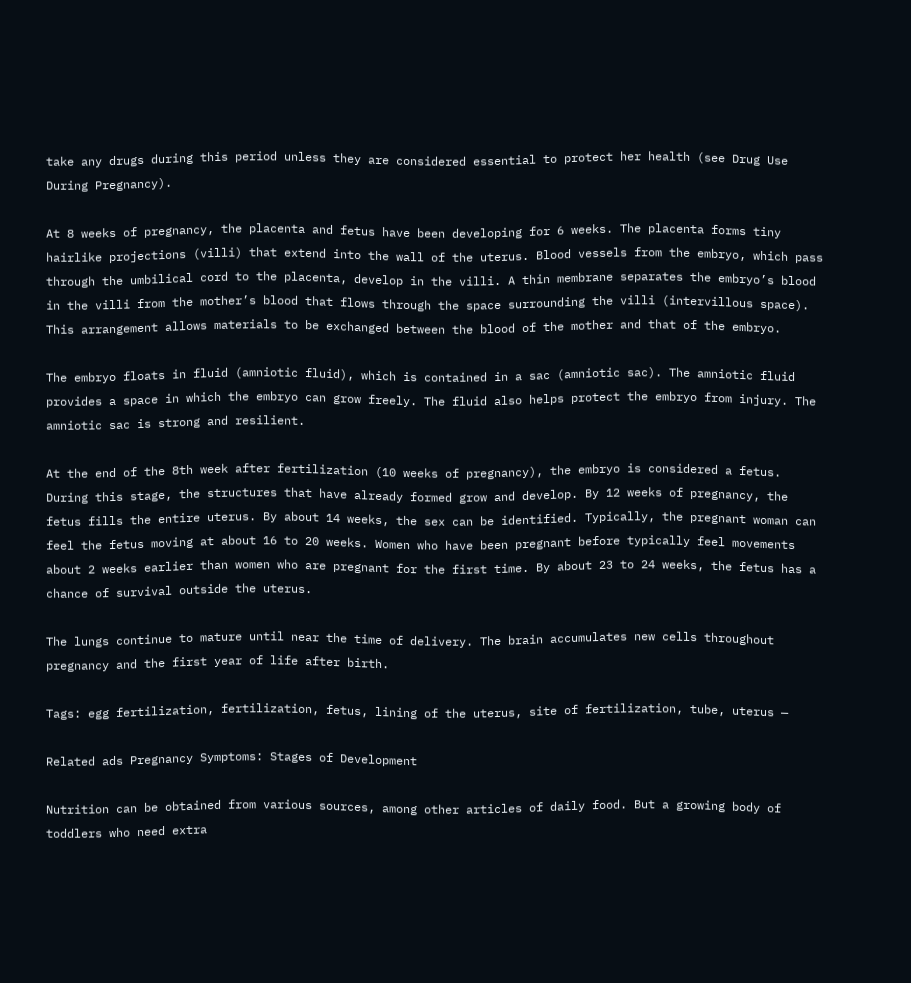take any drugs during this period unless they are considered essential to protect her health (see Drug Use During Pregnancy).

At 8 weeks of pregnancy, the placenta and fetus have been developing for 6 weeks. The placenta forms tiny hairlike projections (villi) that extend into the wall of the uterus. Blood vessels from the embryo, which pass through the umbilical cord to the placenta, develop in the villi. A thin membrane separates the embryo’s blood in the villi from the mother’s blood that flows through the space surrounding the villi (intervillous space). This arrangement allows materials to be exchanged between the blood of the mother and that of the embryo.

The embryo floats in fluid (amniotic fluid), which is contained in a sac (amniotic sac). The amniotic fluid provides a space in which the embryo can grow freely. The fluid also helps protect the embryo from injury. The amniotic sac is strong and resilient.

At the end of the 8th week after fertilization (10 weeks of pregnancy), the embryo is considered a fetus. During this stage, the structures that have already formed grow and develop. By 12 weeks of pregnancy, the fetus fills the entire uterus. By about 14 weeks, the sex can be identified. Typically, the pregnant woman can feel the fetus moving at about 16 to 20 weeks. Women who have been pregnant before typically feel movements about 2 weeks earlier than women who are pregnant for the first time. By about 23 to 24 weeks, the fetus has a chance of survival outside the uterus.

The lungs continue to mature until near the time of delivery. The brain accumulates new cells throughout pregnancy and the first year of life after birth.

Tags: egg fertilization, fertilization, fetus, lining of the uterus, site of fertilization, tube, uterus —

Related ads Pregnancy Symptoms: Stages of Development

Nutrition can be obtained from various sources, among other articles of daily food. But a growing body of toddlers who need extra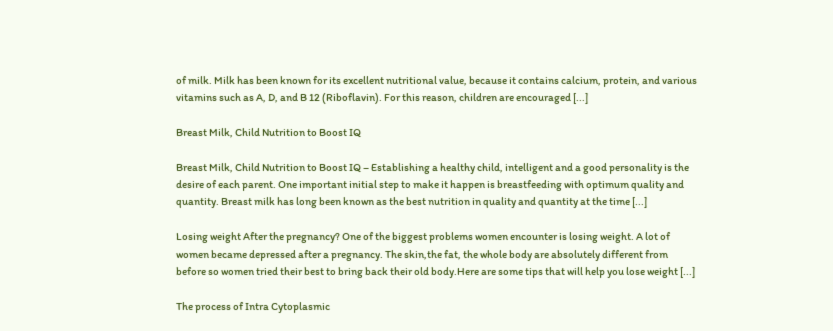of milk. Milk has been known for its excellent nutritional value, because it contains calcium, protein, and various vitamins such as A, D, and B 12 (Riboflavin). For this reason, children are encouraged [...]

Breast Milk, Child Nutrition to Boost IQ

Breast Milk, Child Nutrition to Boost IQ – Establishing a healthy child, intelligent and a good personality is the desire of each parent. One important initial step to make it happen is breastfeeding with optimum quality and quantity. Breast milk has long been known as the best nutrition in quality and quantity at the time [...]

Losing weight After the pregnancy? One of the biggest problems women encounter is losing weight. A lot of women became depressed after a pregnancy. The skin,the fat, the whole body are absolutely different from before so women tried their best to bring back their old body.Here are some tips that will help you lose weight [...]

The process of Intra Cytoplasmic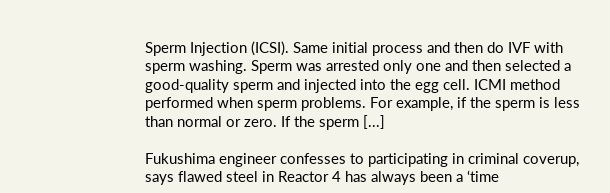Sperm Injection (ICSI). Same initial process and then do IVF with sperm washing. Sperm was arrested only one and then selected a good-quality sperm and injected into the egg cell. ICMI method performed when sperm problems. For example, if the sperm is less than normal or zero. If the sperm [...]

Fukushima engineer confesses to participating in criminal coverup, says flawed steel in Reactor 4 has always been a ‘time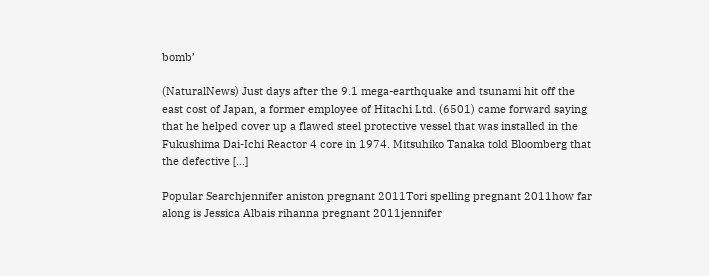bomb’

(NaturalNews) Just days after the 9.1 mega-earthquake and tsunami hit off the east cost of Japan, a former employee of Hitachi Ltd. (6501) came forward saying that he helped cover up a flawed steel protective vessel that was installed in the Fukushima Dai-Ichi Reactor 4 core in 1974. Mitsuhiko Tanaka told Bloomberg that the defective [...]

Popular Searchjennifer aniston pregnant 2011Tori spelling pregnant 2011how far along is Jessica Albais rihanna pregnant 2011jennifer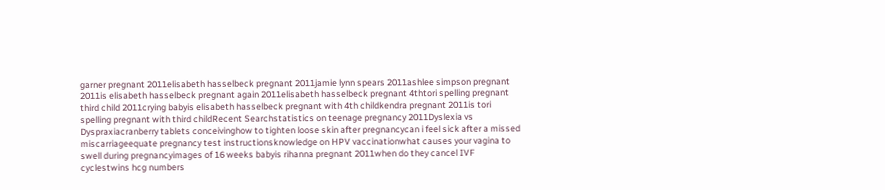garner pregnant 2011elisabeth hasselbeck pregnant 2011jamie lynn spears 2011ashlee simpson pregnant 2011is elisabeth hasselbeck pregnant again 2011elisabeth hasselbeck pregnant 4thtori spelling pregnant third child 2011crying babyis elisabeth hasselbeck pregnant with 4th childkendra pregnant 2011is tori spelling pregnant with third childRecent Searchstatistics on teenage pregnancy 2011Dyslexia vs Dyspraxiacranberry tablets conceivinghow to tighten loose skin after pregnancycan i feel sick after a missed miscarriageequate pregnancy test instructionsknowledge on HPV vaccinationwhat causes your vagina to swell during pregnancyimages of 16 weeks babyis rihanna pregnant 2011when do they cancel IVF cyclestwins hcg numbers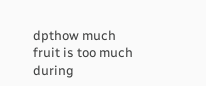dpthow much fruit is too much during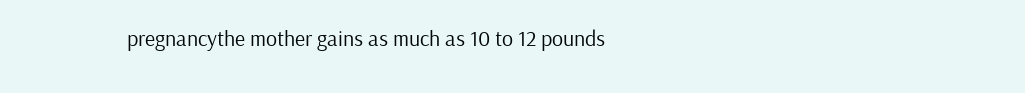pregnancythe mother gains as much as 10 to 12 pounds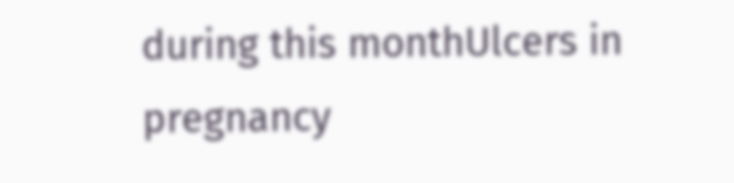during this monthUlcers in pregnancy